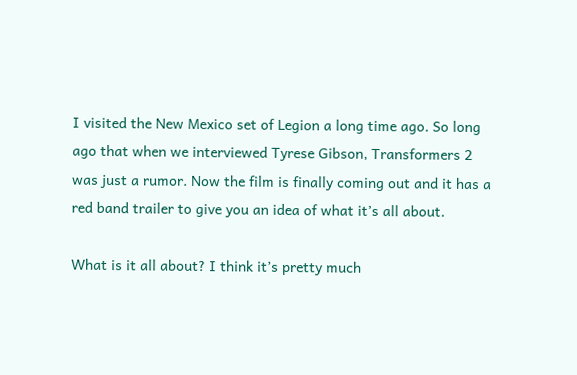I visited the New Mexico set of Legion a long time ago. So long ago that when we interviewed Tyrese Gibson, Transformers 2 was just a rumor. Now the film is finally coming out and it has a red band trailer to give you an idea of what it’s all about.

What is it all about? I think it’s pretty much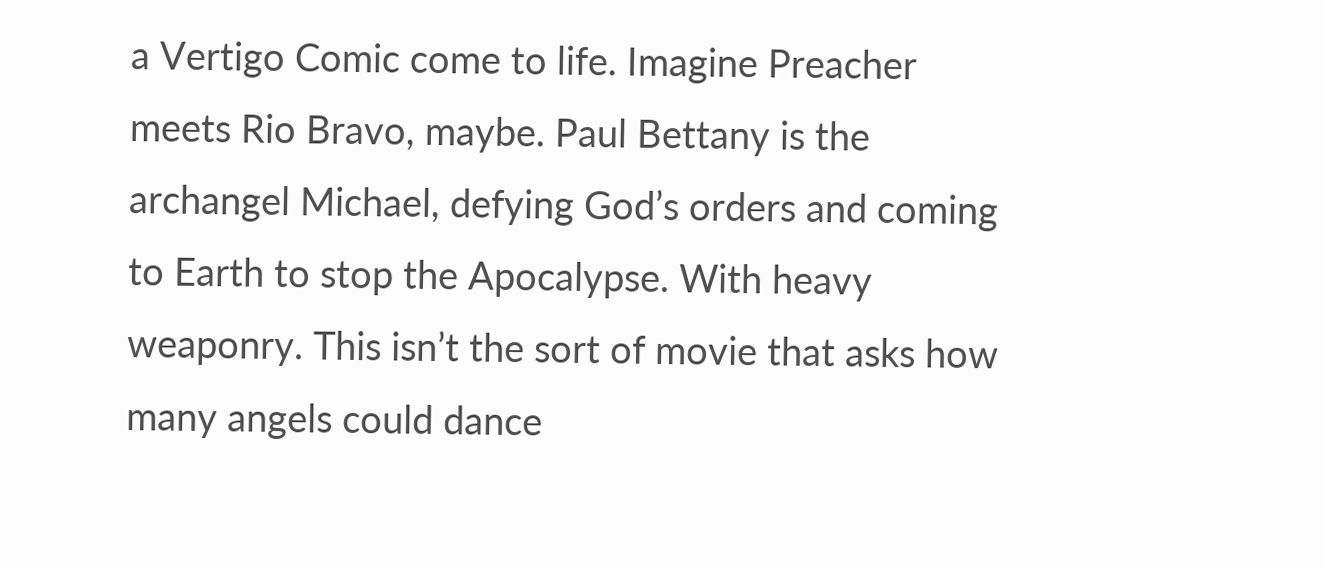a Vertigo Comic come to life. Imagine Preacher meets Rio Bravo, maybe. Paul Bettany is the archangel Michael, defying God’s orders and coming to Earth to stop the Apocalypse. With heavy weaponry. This isn’t the sort of movie that asks how many angels could dance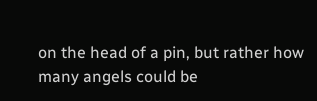on the head of a pin, but rather how many angels could be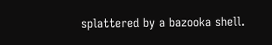splattered by a bazooka shell.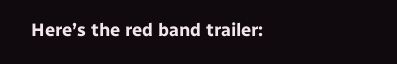Here’s the red band trailer: